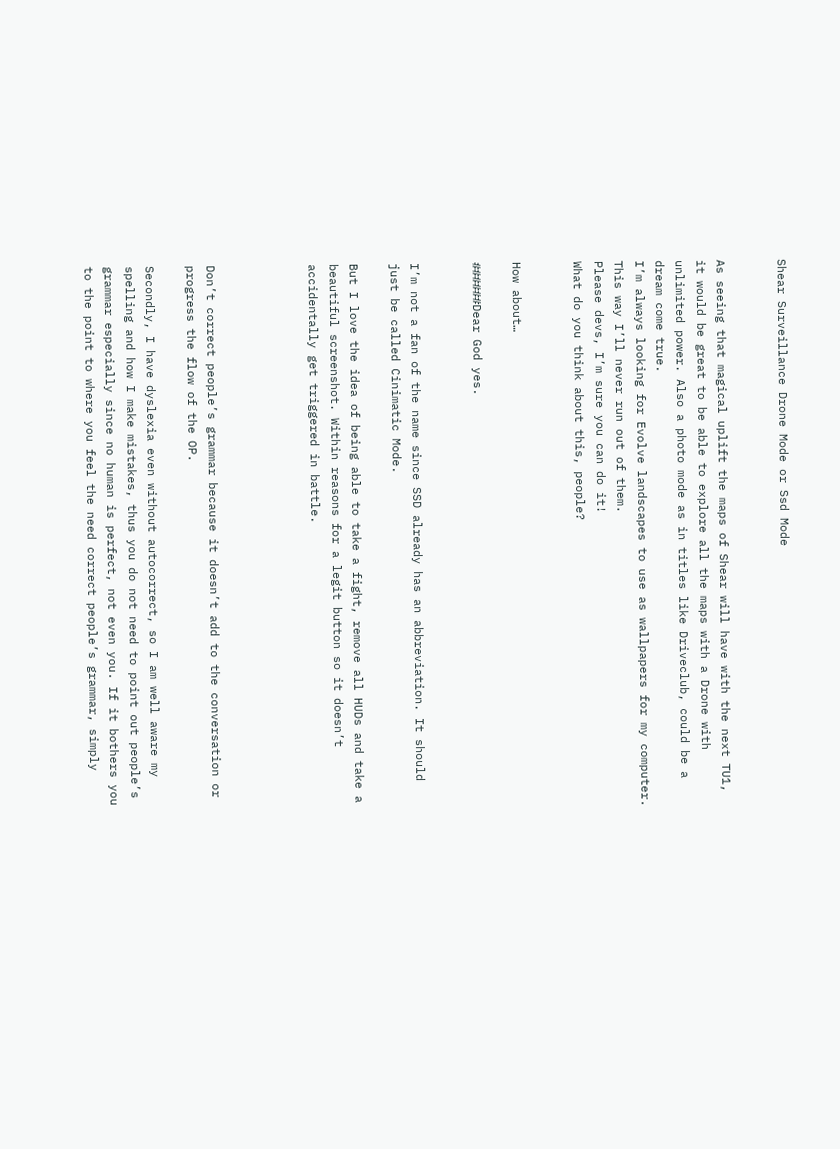Shear Surveillance Drone Mode or Ssd Mode


As seeing that magical uplift the maps of Shear will have with the next TU1, it would be great to be able to explore all the maps with a Drone with unlimited power. Also a photo mode as in titles like Driveclub, could be a dream come true.
I’m always looking for Evolve landscapes to use as wallpapers for my computer. This way I’ll never run out of them.
Please devs, I’m sure you can do it!
What do you think about this, people?


How about…

######Dear God yes.


I’m not a fan of the name since SSD already has an abbreviation. It should just be called Cinimatic Mode.

But I love the idea of being able to take a fight, remove all HUDs and take a beautiful screenshot. Within reasons for a legit button so it doesn’t accidentally get triggered in battle.




Don’t correct people’s grammar because it doesn’t add to the conversation or progress the flow of the OP.

Secondly, I have dyslexia even without autocorrect, so I am well aware my spelling and how I make mistakes, thus you do not need to point out people’s grammar especially since no human is perfect, not even you. If it bothers you to the point to where you feel the need correct people’s grammar, simply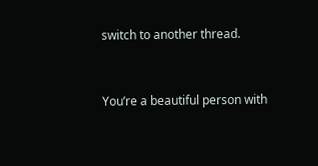switch to another thread.


You’re a beautiful person with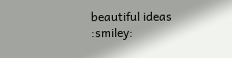beautiful ideas :smiley: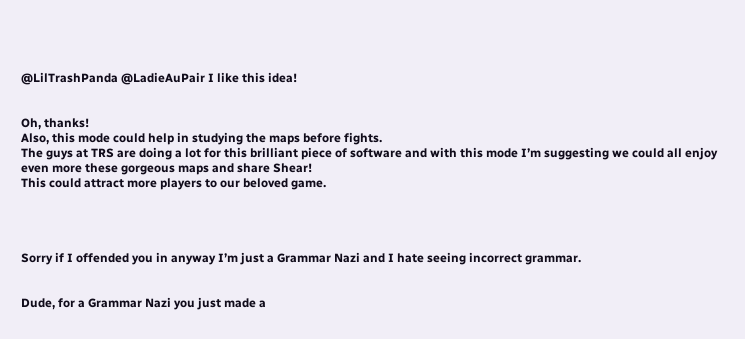@LilTrashPanda @LadieAuPair I like this idea!


Oh, thanks!
Also, this mode could help in studying the maps before fights.
The guys at TRS are doing a lot for this brilliant piece of software and with this mode I’m suggesting we could all enjoy even more these gorgeous maps and share Shear!
This could attract more players to our beloved game.




Sorry if I offended you in anyway I’m just a Grammar Nazi and I hate seeing incorrect grammar.


Dude, for a Grammar Nazi you just made a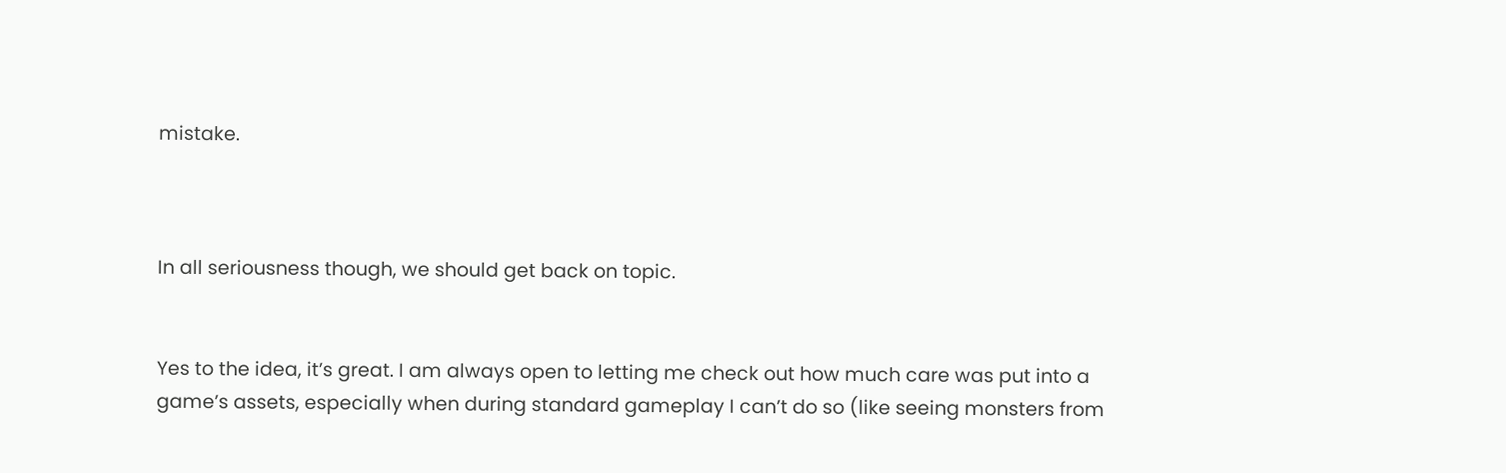mistake.



In all seriousness though, we should get back on topic.


Yes to the idea, it’s great. I am always open to letting me check out how much care was put into a game’s assets, especially when during standard gameplay I can’t do so (like seeing monsters from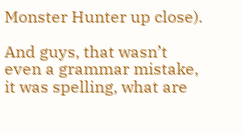Monster Hunter up close).

And guys, that wasn’t even a grammar mistake, it was spelling, what are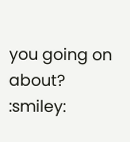you going on about? :smiley: